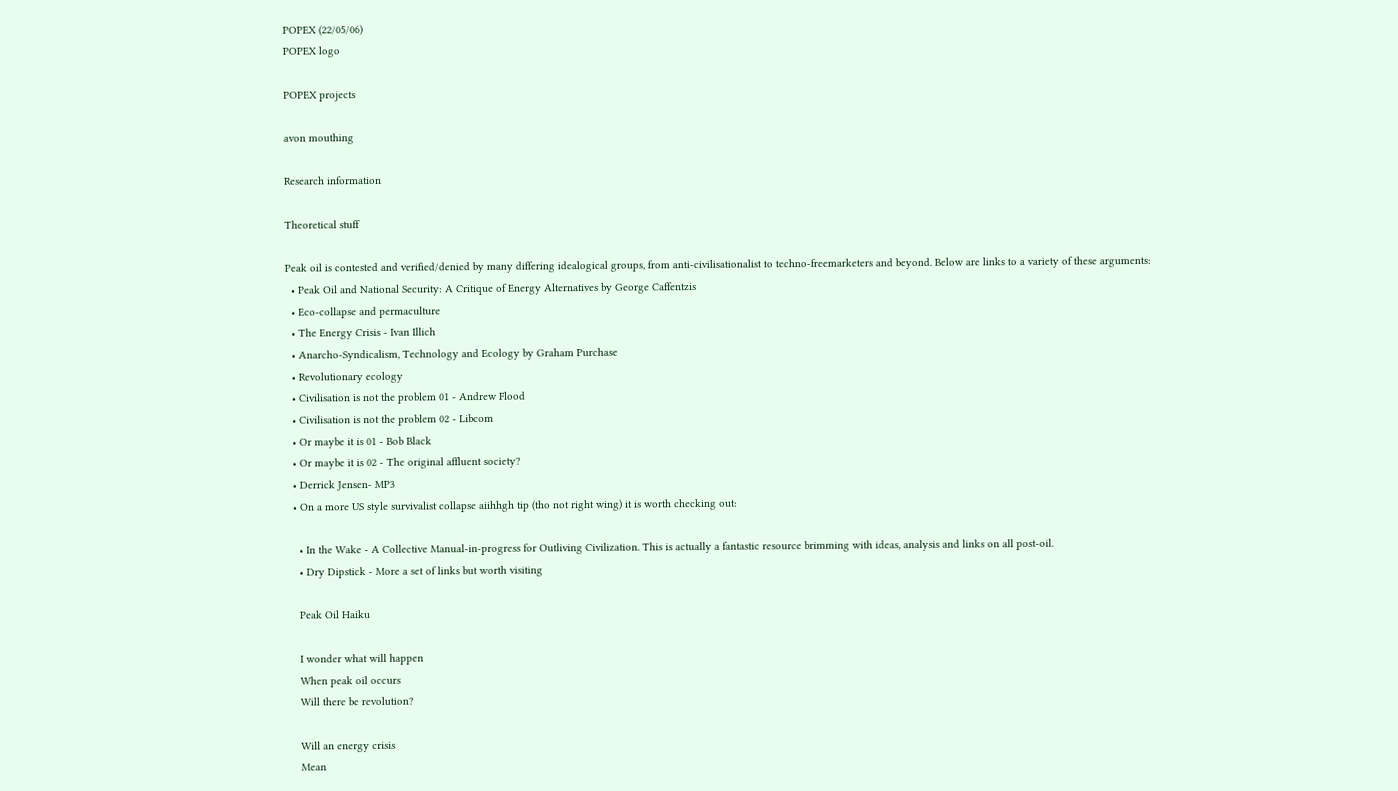POPEX (22/05/06)
POPEX logo

POPEX projects

avon mouthing

Research information

Theoretical stuff

Peak oil is contested and verified/denied by many differing idealogical groups, from anti-civilisationalist to techno-freemarketers and beyond. Below are links to a variety of these arguments:
  • Peak Oil and National Security: A Critique of Energy Alternatives by George Caffentzis
  • Eco-collapse and permaculture
  • The Energy Crisis - Ivan Illich
  • Anarcho-Syndicalism, Technology and Ecology by Graham Purchase
  • Revolutionary ecology
  • Civilisation is not the problem 01 - Andrew Flood
  • Civilisation is not the problem 02 - Libcom
  • Or maybe it is 01 - Bob Black
  • Or maybe it is 02 - The original affluent society?
  • Derrick Jensen- MP3
  • On a more US style survivalist collapse aiihhgh tip (tho not right wing) it is worth checking out:

    • In the Wake - A Collective Manual-in-progress for Outliving Civilization. This is actually a fantastic resource brimming with ideas, analysis and links on all post-oil.
    • Dry Dipstick - More a set of links but worth visiting

    Peak Oil Haiku

    I wonder what will happen
    When peak oil occurs
    Will there be revolution?

    Will an energy crisis
    Mean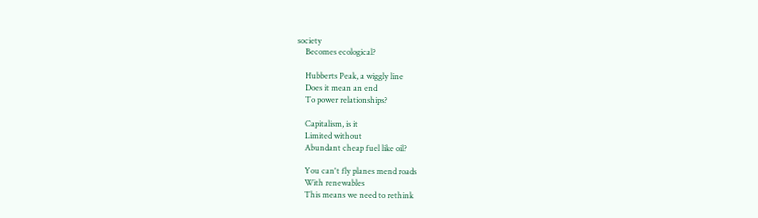society
    Becomes ecological?

    Hubberts Peak, a wiggly line
    Does it mean an end
    To power relationships?

    Capitalism, is it
    Limited without
    Abundant cheap fuel like oil?

    You can't fly planes mend roads
    With renewables
    This means we need to rethink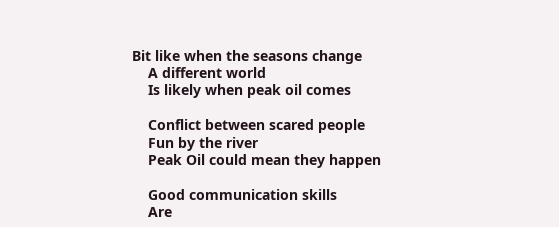Bit like when the seasons change
    A different world
    Is likely when peak oil comes

    Conflict between scared people
    Fun by the river
    Peak Oil could mean they happen

    Good communication skills
    Are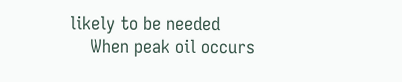likely to be needed
    When peak oil occurs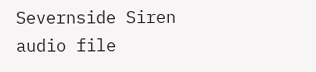Severnside Siren audio file